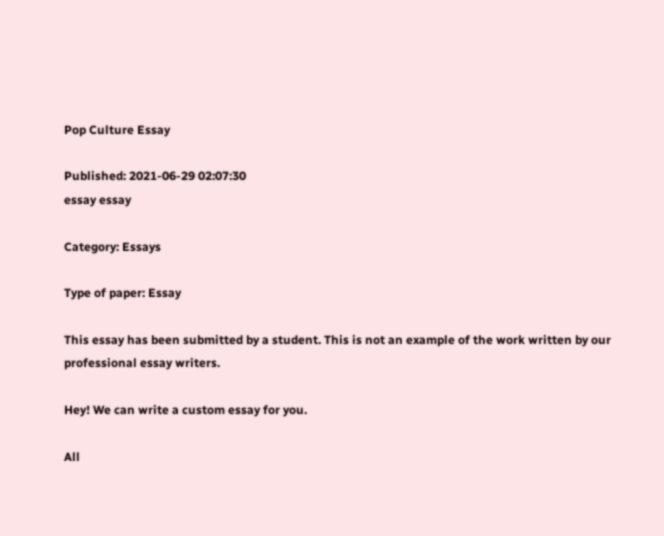Pop Culture Essay

Published: 2021-06-29 02:07:30
essay essay

Category: Essays

Type of paper: Essay

This essay has been submitted by a student. This is not an example of the work written by our professional essay writers.

Hey! We can write a custom essay for you.

All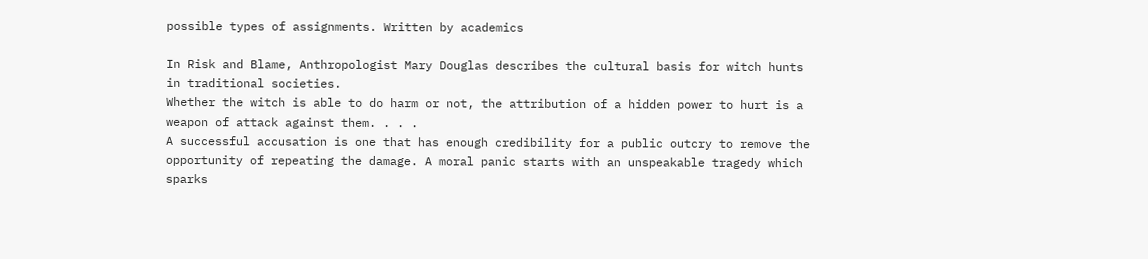possible types of assignments. Written by academics

In Risk and Blame, Anthropologist Mary Douglas describes the cultural basis for witch hunts in traditional societies.
Whether the witch is able to do harm or not, the attribution of a hidden power to hurt is a weapon of attack against them. . . .
A successful accusation is one that has enough credibility for a public outcry to remove the opportunity of repeating the damage. A moral panic starts with an unspeakable tragedy which sparks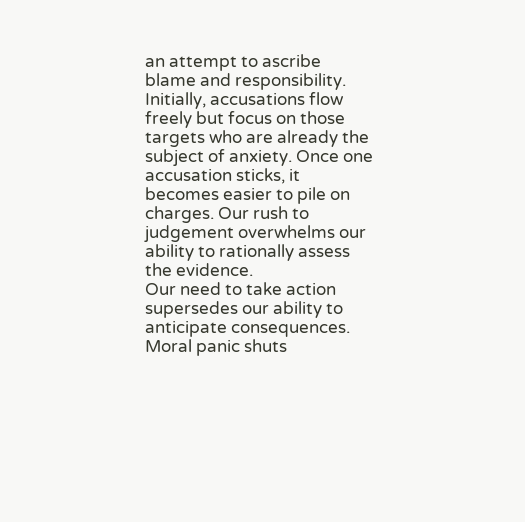an attempt to ascribe blame and responsibility. Initially, accusations flow freely but focus on those targets who are already the subject of anxiety. Once one accusation sticks, it becomes easier to pile on charges. Our rush to judgement overwhelms our ability to rationally assess the evidence.
Our need to take action supersedes our ability to anticipate consequences. Moral panic shuts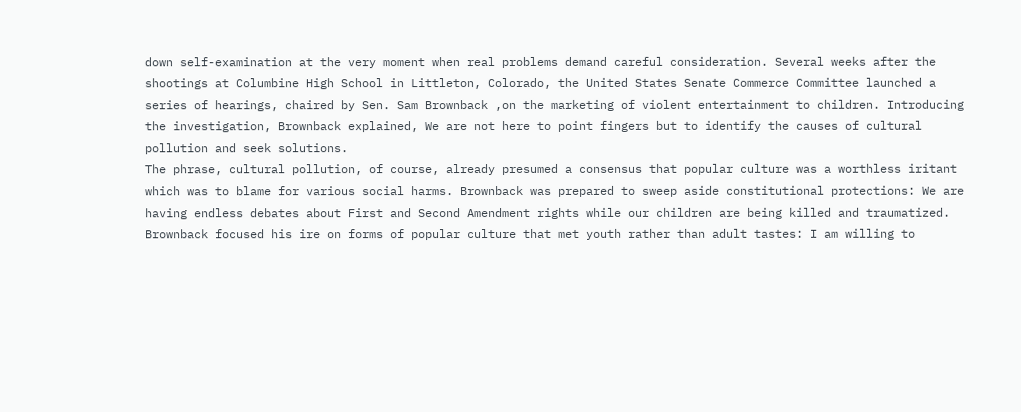down self-examination at the very moment when real problems demand careful consideration. Several weeks after the shootings at Columbine High School in Littleton, Colorado, the United States Senate Commerce Committee launched a series of hearings, chaired by Sen. Sam Brownback ,on the marketing of violent entertainment to children. Introducing the investigation, Brownback explained, We are not here to point fingers but to identify the causes of cultural pollution and seek solutions.
The phrase, cultural pollution, of course, already presumed a consensus that popular culture was a worthless iritant which was to blame for various social harms. Brownback was prepared to sweep aside constitutional protections: We are having endless debates about First and Second Amendment rights while our children are being killed and traumatized. Brownback focused his ire on forms of popular culture that met youth rather than adult tastes: I am willing to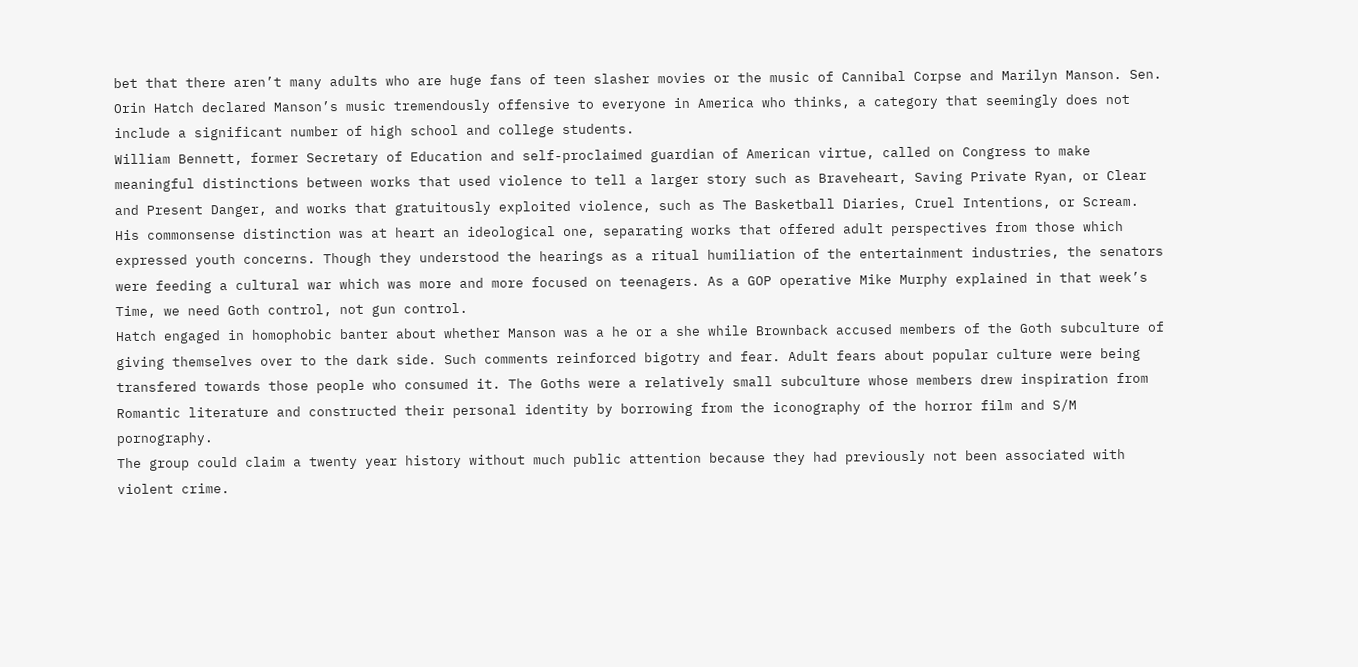bet that there aren’t many adults who are huge fans of teen slasher movies or the music of Cannibal Corpse and Marilyn Manson. Sen. Orin Hatch declared Manson’s music tremendously offensive to everyone in America who thinks, a category that seemingly does not include a significant number of high school and college students.
William Bennett, former Secretary of Education and self-proclaimed guardian of American virtue, called on Congress to make meaningful distinctions between works that used violence to tell a larger story such as Braveheart, Saving Private Ryan, or Clear and Present Danger, and works that gratuitously exploited violence, such as The Basketball Diaries, Cruel Intentions, or Scream. His commonsense distinction was at heart an ideological one, separating works that offered adult perspectives from those which expressed youth concerns. Though they understood the hearings as a ritual humiliation of the entertainment industries, the senators were feeding a cultural war which was more and more focused on teenagers. As a GOP operative Mike Murphy explained in that week’s Time, we need Goth control, not gun control.
Hatch engaged in homophobic banter about whether Manson was a he or a she while Brownback accused members of the Goth subculture of giving themselves over to the dark side. Such comments reinforced bigotry and fear. Adult fears about popular culture were being transfered towards those people who consumed it. The Goths were a relatively small subculture whose members drew inspiration from Romantic literature and constructed their personal identity by borrowing from the iconography of the horror film and S/M pornography.
The group could claim a twenty year history without much public attention because they had previously not been associated with violent crime.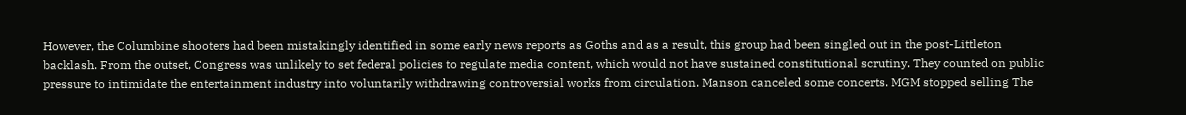However, the Columbine shooters had been mistakingly identified in some early news reports as Goths and as a result, this group had been singled out in the post-Littleton backlash. From the outset, Congress was unlikely to set federal policies to regulate media content, which would not have sustained constitutional scrutiny. They counted on public pressure to intimidate the entertainment industry into voluntarily withdrawing controversial works from circulation. Manson canceled some concerts. MGM stopped selling The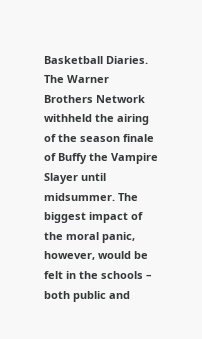Basketball Diaries.
The Warner Brothers Network withheld the airing of the season finale of Buffy the Vampire Slayer until midsummer. The biggest impact of the moral panic, however, would be felt in the schools – both public and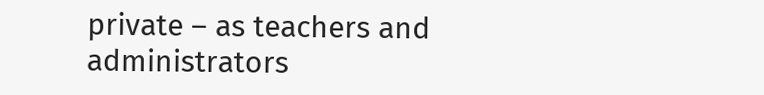private – as teachers and administrators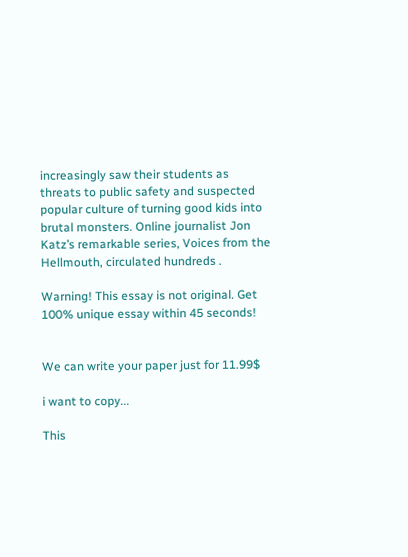increasingly saw their students as threats to public safety and suspected popular culture of turning good kids into brutal monsters. Online journalist Jon Katz’s remarkable series, Voices from the Hellmouth, circulated hundreds .

Warning! This essay is not original. Get 100% unique essay within 45 seconds!


We can write your paper just for 11.99$

i want to copy...

This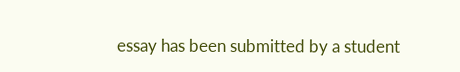essay has been submitted by a student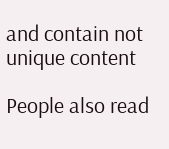and contain not unique content

People also read